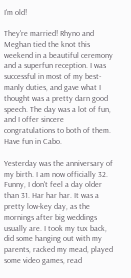I'm old!

They're married! Rhyno and Meghan tied the knot this weekend in a beautiful ceremony and a superfun reception. I was successful in most of my best-manly duties, and gave what I thought was a pretty darn good speech. The day was a lot of fun, and I offer sincere congratulations to both of them. Have fun in Cabo.

Yesterday was the anniversary of my birth. I am now officially 32. Funny, I don't feel a day older than 31. Har har har. It was a pretty low-key day, as the mornings after big weddings usually are. I took my tux back, did some hanging out with my parents, racked my mead, played some video games, read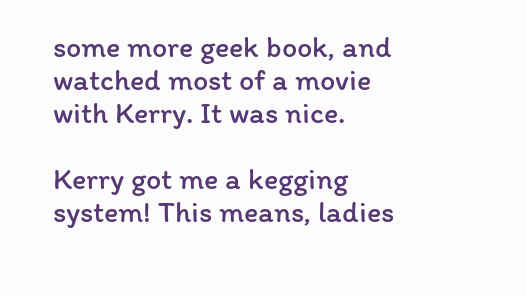some more geek book, and watched most of a movie with Kerry. It was nice.

Kerry got me a kegging system! This means, ladies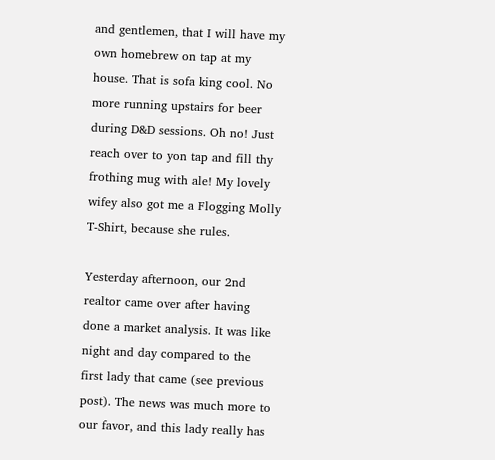and gentlemen, that I will have my own homebrew on tap at my house. That is sofa king cool. No more running upstairs for beer during D&D sessions. Oh no! Just reach over to yon tap and fill thy frothing mug with ale! My lovely wifey also got me a Flogging Molly T-Shirt, because she rules.

Yesterday afternoon, our 2nd realtor came over after having done a market analysis. It was like night and day compared to the first lady that came (see previous post). The news was much more to our favor, and this lady really has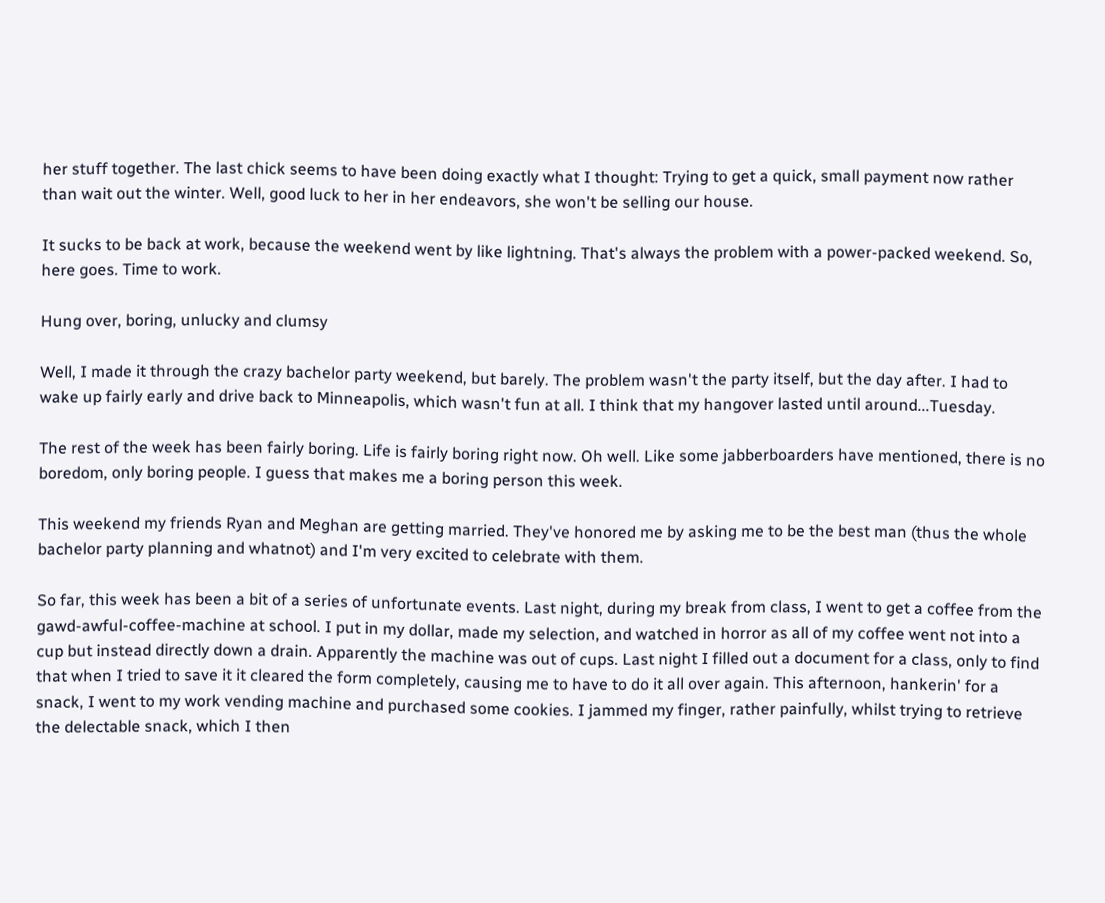her stuff together. The last chick seems to have been doing exactly what I thought: Trying to get a quick, small payment now rather than wait out the winter. Well, good luck to her in her endeavors, she won't be selling our house.

It sucks to be back at work, because the weekend went by like lightning. That's always the problem with a power-packed weekend. So, here goes. Time to work.

Hung over, boring, unlucky and clumsy

Well, I made it through the crazy bachelor party weekend, but barely. The problem wasn't the party itself, but the day after. I had to wake up fairly early and drive back to Minneapolis, which wasn't fun at all. I think that my hangover lasted until around...Tuesday.

The rest of the week has been fairly boring. Life is fairly boring right now. Oh well. Like some jabberboarders have mentioned, there is no boredom, only boring people. I guess that makes me a boring person this week.

This weekend my friends Ryan and Meghan are getting married. They've honored me by asking me to be the best man (thus the whole bachelor party planning and whatnot) and I'm very excited to celebrate with them.

So far, this week has been a bit of a series of unfortunate events. Last night, during my break from class, I went to get a coffee from the gawd-awful-coffee-machine at school. I put in my dollar, made my selection, and watched in horror as all of my coffee went not into a cup but instead directly down a drain. Apparently the machine was out of cups. Last night I filled out a document for a class, only to find that when I tried to save it it cleared the form completely, causing me to have to do it all over again. This afternoon, hankerin' for a snack, I went to my work vending machine and purchased some cookies. I jammed my finger, rather painfully, whilst trying to retrieve the delectable snack, which I then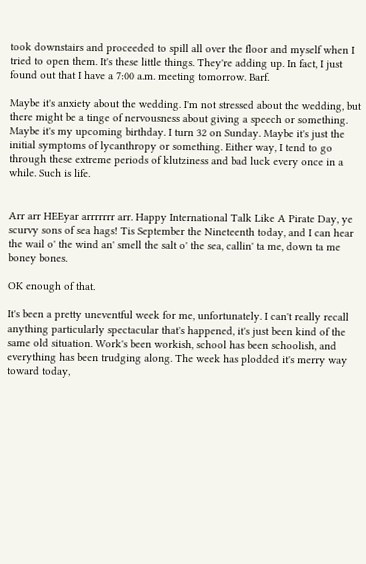took downstairs and proceeded to spill all over the floor and myself when I tried to open them. It's these little things. They're adding up. In fact, I just found out that I have a 7:00 a.m. meeting tomorrow. Barf.

Maybe it's anxiety about the wedding. I'm not stressed about the wedding, but there might be a tinge of nervousness about giving a speech or something. Maybe it's my upcoming birthday. I turn 32 on Sunday. Maybe it's just the initial symptoms of lycanthropy or something. Either way, I tend to go through these extreme periods of klutziness and bad luck every once in a while. Such is life.


Arr arr HEEyar arrrrrrr arr. Happy International Talk Like A Pirate Day, ye scurvy sons of sea hags! Tis September the Nineteenth today, and I can hear the wail o' the wind an' smell the salt o' the sea, callin' ta me, down ta me boney bones.

OK enough of that.

It's been a pretty uneventful week for me, unfortunately. I can't really recall anything particularly spectacular that's happened, it's just been kind of the same old situation. Work's been workish, school has been schoolish, and everything has been trudging along. The week has plodded it's merry way toward today,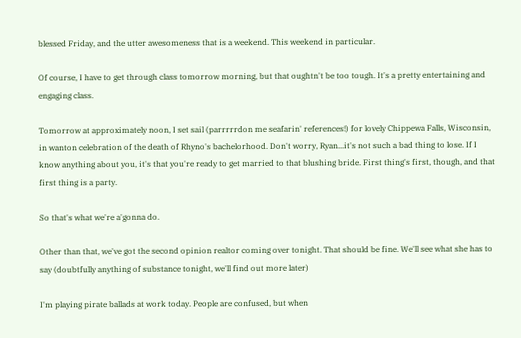blessed Friday, and the utter awesomeness that is a weekend. This weekend in particular.

Of course, I have to get through class tomorrow morning, but that oughtn't be too tough. It's a pretty entertaining and engaging class.

Tomorrow at approximately noon, I set sail (parrrrrdon me seafarin' references!) for lovely Chippewa Falls, Wisconsin, in wanton celebration of the death of Rhyno's bachelorhood. Don't worry, Ryan...it's not such a bad thing to lose. If I know anything about you, it's that you're ready to get married to that blushing bride. First thing's first, though, and that first thing is a party.

So that's what we're a'gonna do.

Other than that, we've got the second opinion realtor coming over tonight. That should be fine. We'll see what she has to say (doubtfully anything of substance tonight, we'll find out more later)

I'm playing pirate ballads at work today. People are confused, but when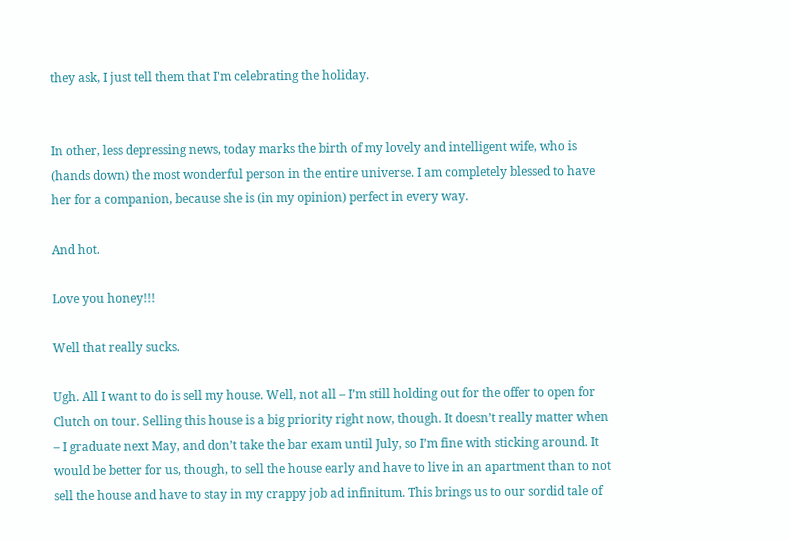they ask, I just tell them that I'm celebrating the holiday.


In other, less depressing news, today marks the birth of my lovely and intelligent wife, who is (hands down) the most wonderful person in the entire universe. I am completely blessed to have her for a companion, because she is (in my opinion) perfect in every way.

And hot.

Love you honey!!!

Well that really sucks.

Ugh. All I want to do is sell my house. Well, not all – I’m still holding out for the offer to open for Clutch on tour. Selling this house is a big priority right now, though. It doesn’t really matter when – I graduate next May, and don’t take the bar exam until July, so I’m fine with sticking around. It would be better for us, though, to sell the house early and have to live in an apartment than to not sell the house and have to stay in my crappy job ad infinitum. This brings us to our sordid tale of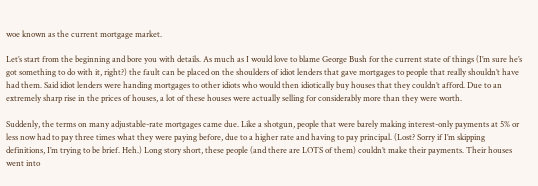woe known as the current mortgage market.

Let’s start from the beginning and bore you with details. As much as I would love to blame George Bush for the current state of things (I’m sure he’s got something to do with it, right?) the fault can be placed on the shoulders of idiot lenders that gave mortgages to people that really shouldn’t have had them. Said idiot lenders were handing mortgages to other idiots who would then idiotically buy houses that they couldn’t afford. Due to an extremely sharp rise in the prices of houses, a lot of these houses were actually selling for considerably more than they were worth.

Suddenly, the terms on many adjustable-rate mortgages came due. Like a shotgun, people that were barely making interest-only payments at 5% or less now had to pay three times what they were paying before, due to a higher rate and having to pay principal. (Lost? Sorry if I’m skipping definitions, I’m trying to be brief. Heh.) Long story short, these people (and there are LOTS of them) couldn’t make their payments. Their houses went into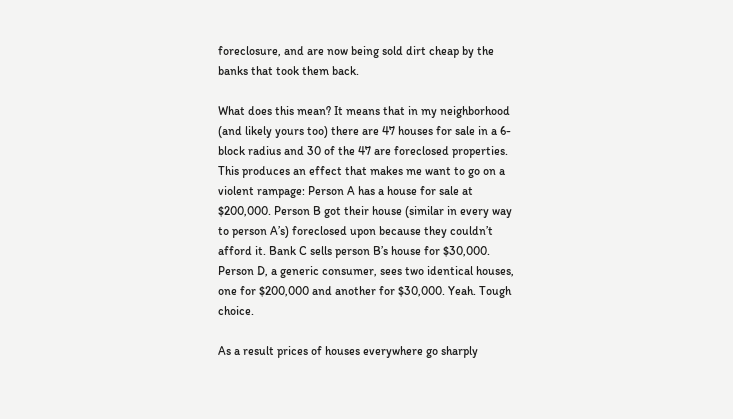foreclosure, and are now being sold dirt cheap by the banks that took them back.

What does this mean? It means that in my neighborhood (and likely yours too) there are 47 houses for sale in a 6-block radius and 30 of the 47 are foreclosed properties. This produces an effect that makes me want to go on a violent rampage: Person A has a house for sale at $200,000. Person B got their house (similar in every way to person A’s) foreclosed upon because they couldn’t afford it. Bank C sells person B’s house for $30,000. Person D, a generic consumer, sees two identical houses, one for $200,000 and another for $30,000. Yeah. Tough choice.

As a result prices of houses everywhere go sharply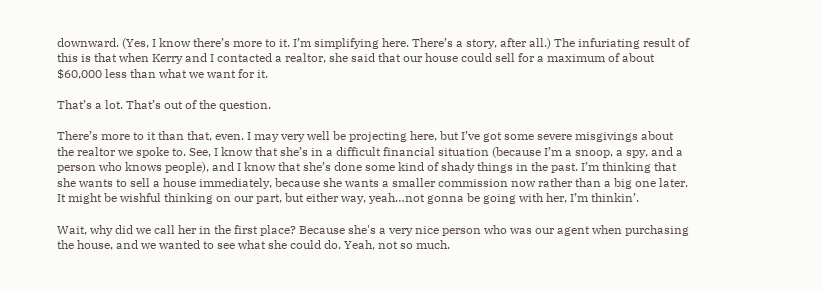downward. (Yes, I know there’s more to it. I’m simplifying here. There’s a story, after all.) The infuriating result of this is that when Kerry and I contacted a realtor, she said that our house could sell for a maximum of about $60,000 less than what we want for it.

That’s a lot. That’s out of the question.

There’s more to it than that, even. I may very well be projecting here, but I’ve got some severe misgivings about the realtor we spoke to. See, I know that she’s in a difficult financial situation (because I’m a snoop, a spy, and a person who knows people), and I know that she’s done some kind of shady things in the past. I’m thinking that she wants to sell a house immediately, because she wants a smaller commission now rather than a big one later. It might be wishful thinking on our part, but either way, yeah…not gonna be going with her, I’m thinkin’.

Wait, why did we call her in the first place? Because she's a very nice person who was our agent when purchasing the house, and we wanted to see what she could do. Yeah, not so much.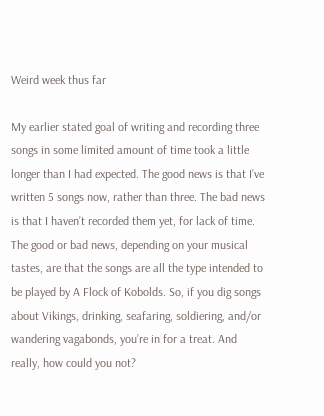Weird week thus far

My earlier stated goal of writing and recording three songs in some limited amount of time took a little longer than I had expected. The good news is that I’ve written 5 songs now, rather than three. The bad news is that I haven’t recorded them yet, for lack of time. The good or bad news, depending on your musical tastes, are that the songs are all the type intended to be played by A Flock of Kobolds. So, if you dig songs about Vikings, drinking, seafaring, soldiering, and/or wandering vagabonds, you’re in for a treat. And really, how could you not?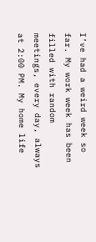I’ve had a weird week so far. My work week has been filled with random meetings, every day, always at 2:00 PM. My home life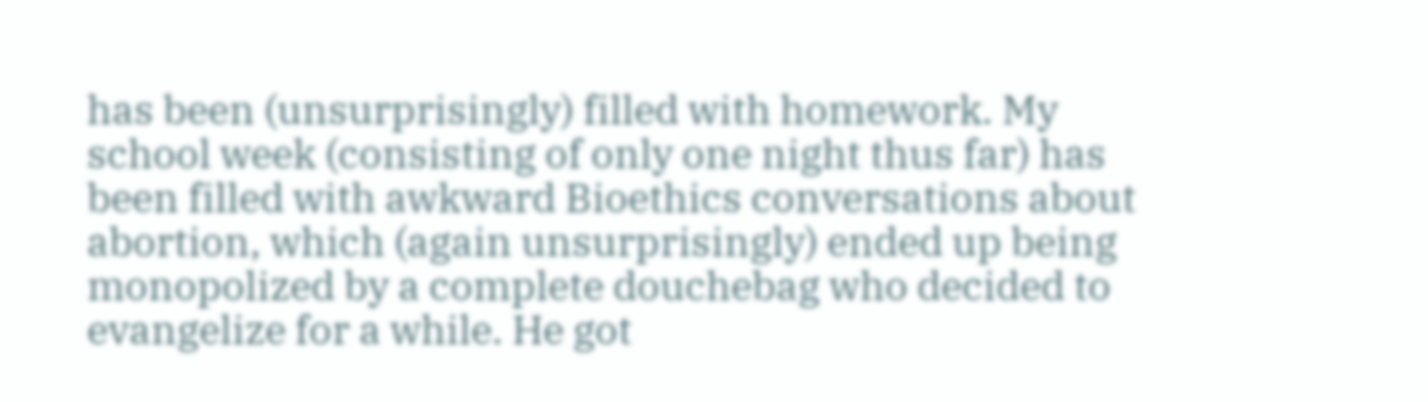has been (unsurprisingly) filled with homework. My school week (consisting of only one night thus far) has been filled with awkward Bioethics conversations about abortion, which (again unsurprisingly) ended up being monopolized by a complete douchebag who decided to evangelize for a while. He got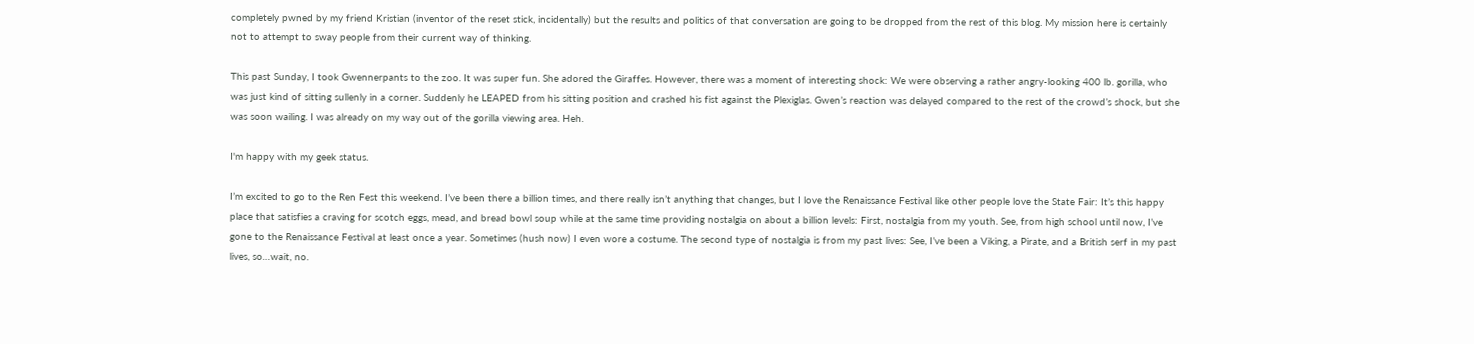completely pwned by my friend Kristian (inventor of the reset stick, incidentally) but the results and politics of that conversation are going to be dropped from the rest of this blog. My mission here is certainly not to attempt to sway people from their current way of thinking.

This past Sunday, I took Gwennerpants to the zoo. It was super fun. She adored the Giraffes. However, there was a moment of interesting shock: We were observing a rather angry-looking 400 lb. gorilla, who was just kind of sitting sullenly in a corner. Suddenly he LEAPED from his sitting position and crashed his fist against the Plexiglas. Gwen’s reaction was delayed compared to the rest of the crowd’s shock, but she was soon wailing. I was already on my way out of the gorilla viewing area. Heh.

I'm happy with my geek status.

I’m excited to go to the Ren Fest this weekend. I’ve been there a billion times, and there really isn’t anything that changes, but I love the Renaissance Festival like other people love the State Fair: It’s this happy place that satisfies a craving for scotch eggs, mead, and bread bowl soup while at the same time providing nostalgia on about a billion levels: First, nostalgia from my youth. See, from high school until now, I’ve gone to the Renaissance Festival at least once a year. Sometimes (hush now) I even wore a costume. The second type of nostalgia is from my past lives: See, I’ve been a Viking, a Pirate, and a British serf in my past lives, so…wait, no.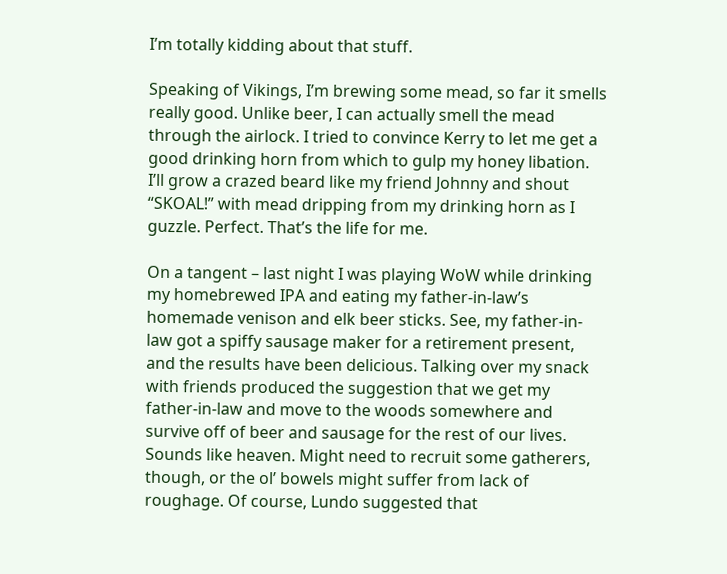I’m totally kidding about that stuff.

Speaking of Vikings, I’m brewing some mead, so far it smells really good. Unlike beer, I can actually smell the mead through the airlock. I tried to convince Kerry to let me get a good drinking horn from which to gulp my honey libation. I’ll grow a crazed beard like my friend Johnny and shout “SKOAL!” with mead dripping from my drinking horn as I guzzle. Perfect. That’s the life for me.

On a tangent – last night I was playing WoW while drinking my homebrewed IPA and eating my father-in-law’s homemade venison and elk beer sticks. See, my father-in-law got a spiffy sausage maker for a retirement present, and the results have been delicious. Talking over my snack with friends produced the suggestion that we get my father-in-law and move to the woods somewhere and survive off of beer and sausage for the rest of our lives. Sounds like heaven. Might need to recruit some gatherers, though, or the ol’ bowels might suffer from lack of roughage. Of course, Lundo suggested that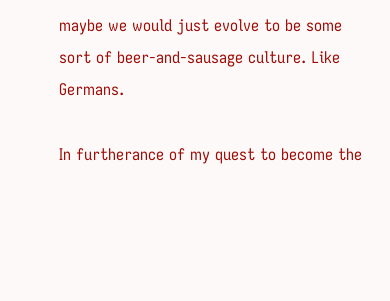maybe we would just evolve to be some sort of beer-and-sausage culture. Like Germans.

In furtherance of my quest to become the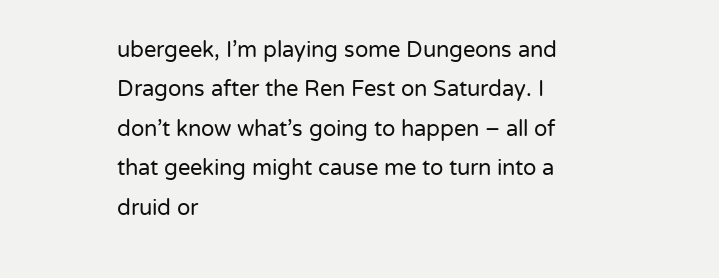ubergeek, I’m playing some Dungeons and Dragons after the Ren Fest on Saturday. I don’t know what’s going to happen – all of that geeking might cause me to turn into a druid or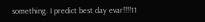something. I predict best day evar!!!!11